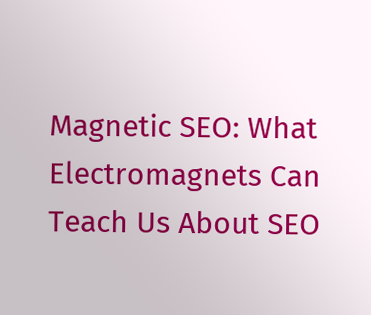Magnetic SEO: What Electromagnets Can Teach Us About SEO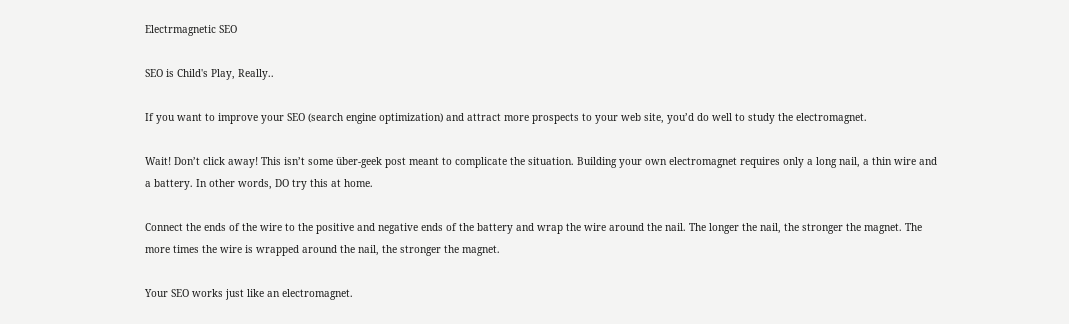Electrmagnetic SEO

SEO is Child's Play, Really..

If you want to improve your SEO (search engine optimization) and attract more prospects to your web site, you’d do well to study the electromagnet.

Wait! Don’t click away! This isn’t some über-geek post meant to complicate the situation. Building your own electromagnet requires only a long nail, a thin wire and a battery. In other words, DO try this at home.

Connect the ends of the wire to the positive and negative ends of the battery and wrap the wire around the nail. The longer the nail, the stronger the magnet. The more times the wire is wrapped around the nail, the stronger the magnet.

Your SEO works just like an electromagnet.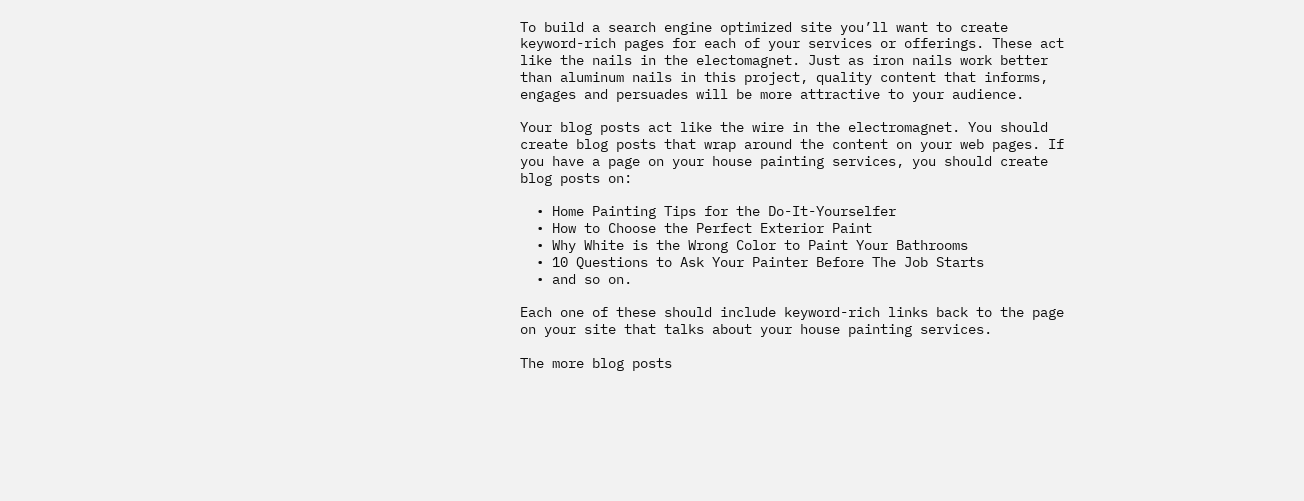To build a search engine optimized site you’ll want to create keyword-rich pages for each of your services or offerings. These act like the nails in the electomagnet. Just as iron nails work better than aluminum nails in this project, quality content that informs, engages and persuades will be more attractive to your audience.

Your blog posts act like the wire in the electromagnet. You should create blog posts that wrap around the content on your web pages. If you have a page on your house painting services, you should create blog posts on:

  • Home Painting Tips for the Do-It-Yourselfer
  • How to Choose the Perfect Exterior Paint
  • Why White is the Wrong Color to Paint Your Bathrooms
  • 10 Questions to Ask Your Painter Before The Job Starts
  • and so on.

Each one of these should include keyword-rich links back to the page on your site that talks about your house painting services.

The more blog posts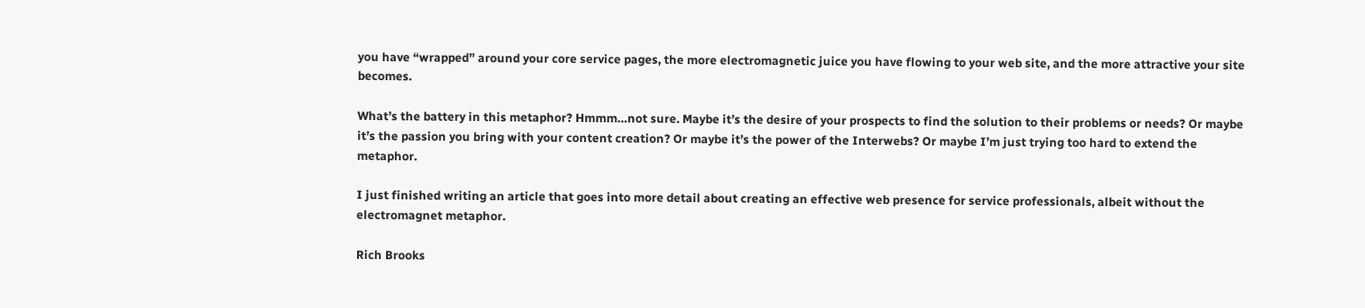you have “wrapped” around your core service pages, the more electromagnetic juice you have flowing to your web site, and the more attractive your site becomes.

What’s the battery in this metaphor? Hmmm…not sure. Maybe it’s the desire of your prospects to find the solution to their problems or needs? Or maybe it’s the passion you bring with your content creation? Or maybe it’s the power of the Interwebs? Or maybe I’m just trying too hard to extend the metaphor.

I just finished writing an article that goes into more detail about creating an effective web presence for service professionals, albeit without the electromagnet metaphor.

Rich Brooks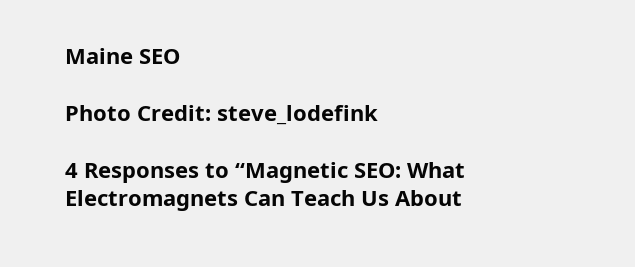Maine SEO

Photo Credit: steve_lodefink

4 Responses to “Magnetic SEO: What Electromagnets Can Teach Us About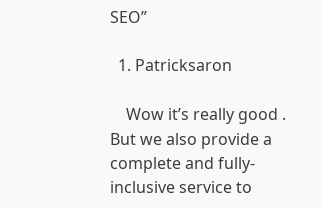SEO”

  1. Patricksaron

    Wow it’s really good . But we also provide a complete and fully-inclusive service to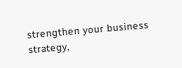strengthen your business strategy,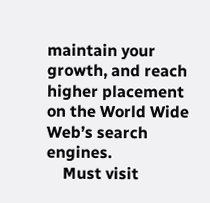maintain your growth, and reach higher placement on the World Wide Web’s search engines.
    Must visit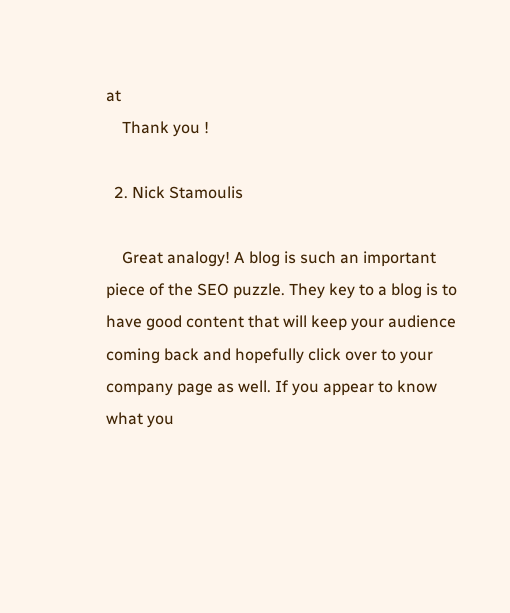at
    Thank you !

  2. Nick Stamoulis

    Great analogy! A blog is such an important piece of the SEO puzzle. They key to a blog is to have good content that will keep your audience coming back and hopefully click over to your company page as well. If you appear to know what you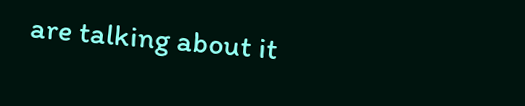are talking about it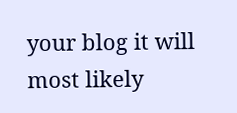your blog it will most likely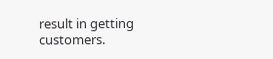result in getting customers.